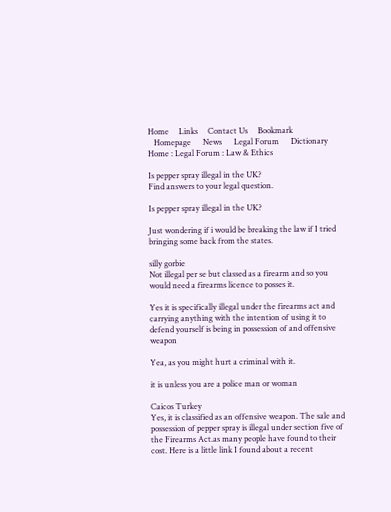Home     Links     Contact Us     Bookmark
   Homepage      News      Legal Forum      Dictionary
Home : Legal Forum : Law & Ethics

Is pepper spray illegal in the UK?
Find answers to your legal question.

Is pepper spray illegal in the UK?

Just wondering if i would be breaking the law if I tried bringing some back from the states.

silly gorbie
Not illegal per se but classed as a firearm and so you would need a firearms licence to posses it.

Yes it is specifically illegal under the firearms act and carrying anything with the intention of using it to defend yourself is being in possession of and offensive weapon

Yea, as you might hurt a criminal with it.

it is unless you are a police man or woman

Caicos Turkey
Yes, it is classified as an offensive weapon. The sale and possession of pepper spray is illegal under section five of the Firearms Act.as many people have found to their cost. Here is a little link I found about a recent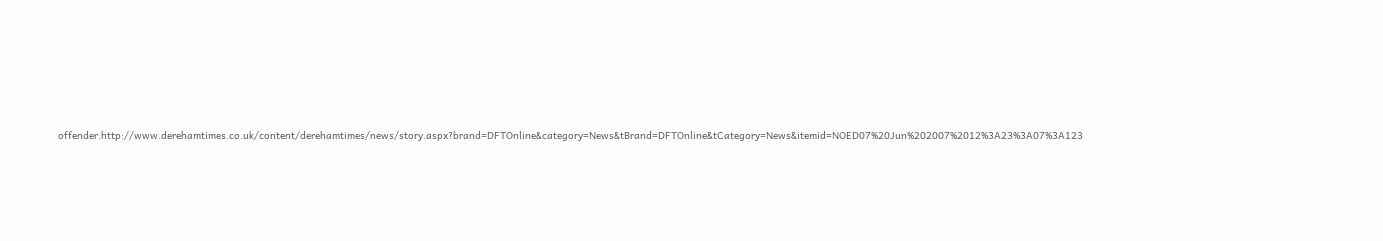offender.http://www.derehamtimes.co.uk/content/derehamtimes/news/story.aspx?brand=DFTOnline&category=News&tBrand=DFTOnline&tCategory=News&itemid=NOED07%20Jun%202007%2012%3A23%3A07%3A123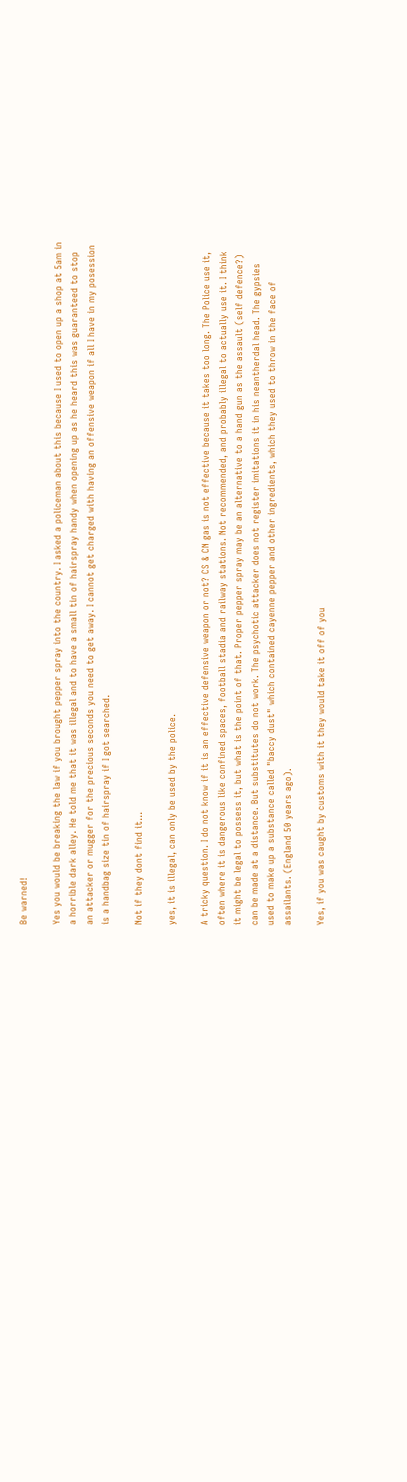Be warned!

Yes you would be breaking the law if you brought pepper spray into the country. I asked a policeman about this because I used to open up a shop at 5am in a horrible dark alley. He told me that it was illegal and to have a small tin of hairspray handy when opening up as he heard this was guaranteed to stop an attacker or mugger for the precious seconds you need to get away. I cannot get charged with having an offensive weapon if all I have in my posession is a handbag size tin of hairspray if I got searched.

Not if they dont find it...

yes, it is illegal, can only be used by the police.

A tricky question. I do not know if it is an effective defensive weapon or not? CS & CN gas is not effective because it takes too long. The Police use it, often where it is dangerous like confined spaces, football stadia and railway stations. Not recommended, and probably illegal to actually use it. I think it might be legal to possess it, but what is the point of that. Proper pepper spray may be an alternative to a hand gun as the assault (self defence?) can be made at a distance. But substitutes do not work. The psychotic attacker does not register imitations it in his neantherdal head. The gypsies used to make up a substance called "baccy dust" which contained cayenne pepper and other ingredients, which they used to throw in the face of assailants. (England 50 years ago).

Yes, if you was caught by customs with it they would take it off of you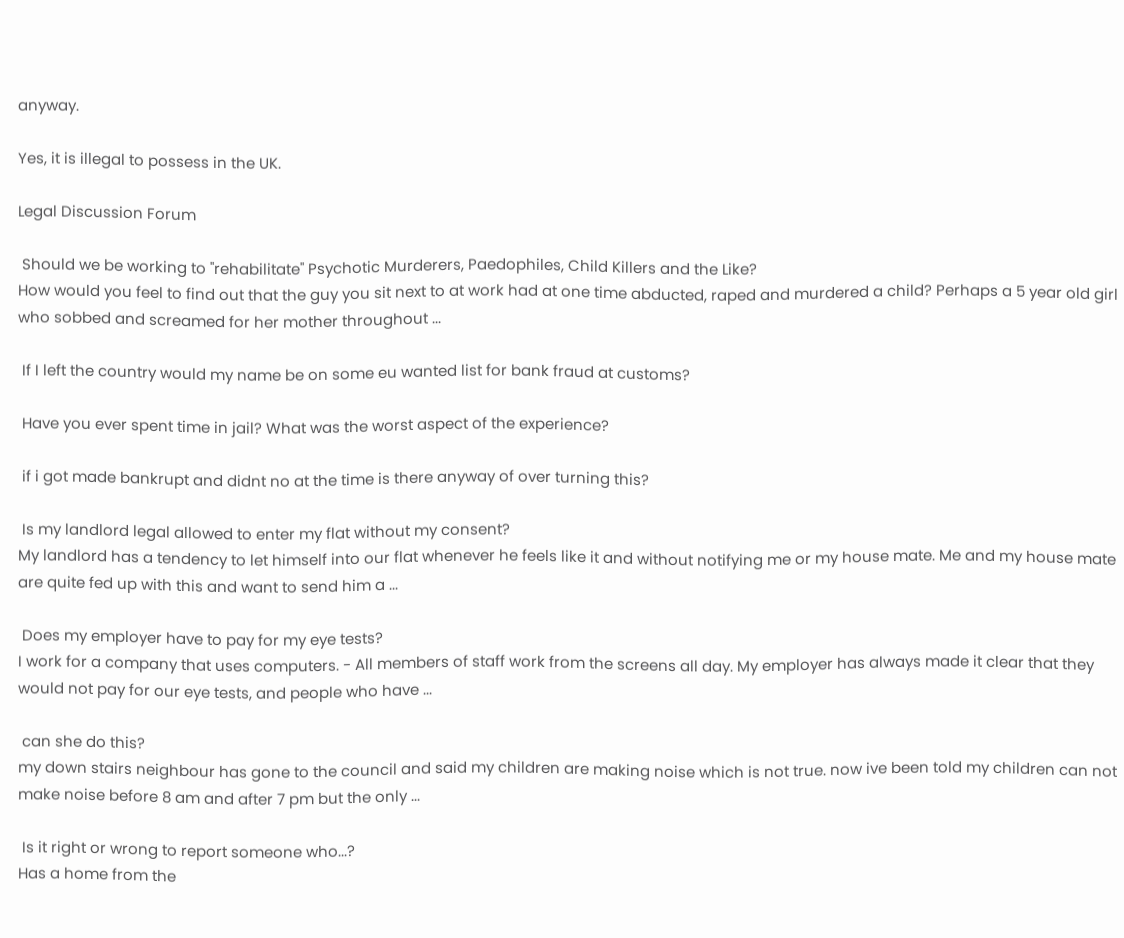anyway.

Yes, it is illegal to possess in the UK.

Legal Discussion Forum

 Should we be working to "rehabilitate" Psychotic Murderers, Paedophiles, Child Killers and the Like?
How would you feel to find out that the guy you sit next to at work had at one time abducted, raped and murdered a child? Perhaps a 5 year old girl who sobbed and screamed for her mother throughout ...

 If I left the country would my name be on some eu wanted list for bank fraud at customs?

 Have you ever spent time in jail? What was the worst aspect of the experience?

 if i got made bankrupt and didnt no at the time is there anyway of over turning this?

 Is my landlord legal allowed to enter my flat without my consent?
My landlord has a tendency to let himself into our flat whenever he feels like it and without notifying me or my house mate. Me and my house mate are quite fed up with this and want to send him a ...

 Does my employer have to pay for my eye tests?
I work for a company that uses computers. - All members of staff work from the screens all day. My employer has always made it clear that they would not pay for our eye tests, and people who have ...

 can she do this?
my down stairs neighbour has gone to the council and said my children are making noise which is not true. now ive been told my children can not make noise before 8 am and after 7 pm but the only ...

 Is it right or wrong to report someone who...?
Has a home from the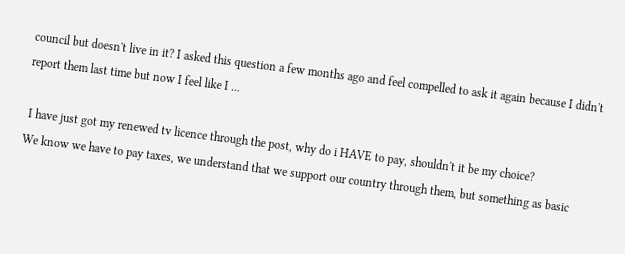council but doesn't live in it? I asked this question a few months ago and feel compelled to ask it again because I didn't report them last time but now I feel like I ...

 I have just got my renewed tv licence through the post, why do i HAVE to pay, shouldn't it be my choice?
We know we have to pay taxes, we understand that we support our country through them, but something as basic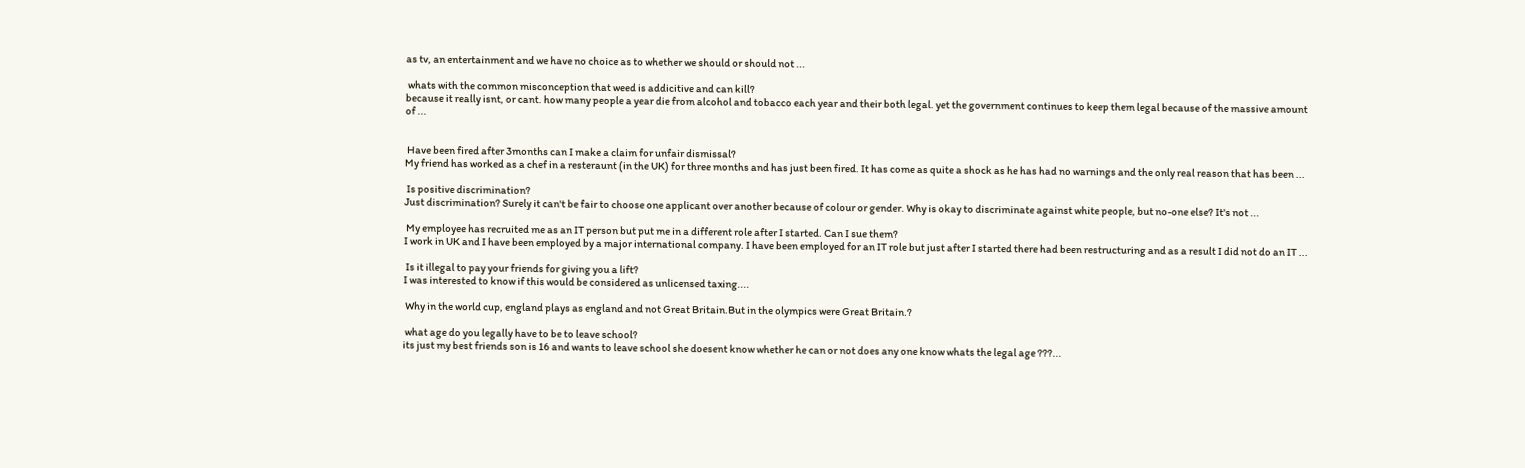as tv, an entertainment and we have no choice as to whether we should or should not ...

 whats with the common misconception that weed is addicitive and can kill?
because it really isnt, or cant. how many people a year die from alcohol and tobacco each year and their both legal. yet the government continues to keep them legal because of the massive amount of ...


 Have been fired after 3months can I make a claim for unfair dismissal?
My friend has worked as a chef in a resteraunt (in the UK) for three months and has just been fired. It has come as quite a shock as he has had no warnings and the only real reason that has been ...

 Is positive discrimination?
Just discrimination? Surely it can't be fair to choose one applicant over another because of colour or gender. Why is okay to discriminate against white people, but no-one else? It's not ...

 My employee has recruited me as an IT person but put me in a different role after I started. Can I sue them?
I work in UK and I have been employed by a major international company. I have been employed for an IT role but just after I started there had been restructuring and as a result I did not do an IT ...

 Is it illegal to pay your friends for giving you a lift?
I was interested to know if this would be considered as unlicensed taxing....

 Why in the world cup, england plays as england and not Great Britain.But in the olympics were Great Britain.?

 what age do you legally have to be to leave school?
its just my best friends son is 16 and wants to leave school she doesent know whether he can or not does any one know whats the legal age ???...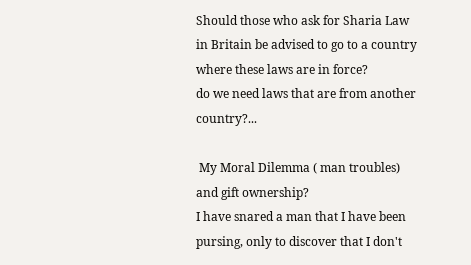Should those who ask for Sharia Law in Britain be advised to go to a country where these laws are in force?
do we need laws that are from another country?...

 My Moral Dilemma ( man troubles) and gift ownership?
I have snared a man that I have been pursing, only to discover that I don't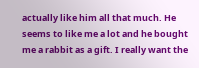actually like him all that much. He seems to like me a lot and he bought me a rabbit as a gift. I really want the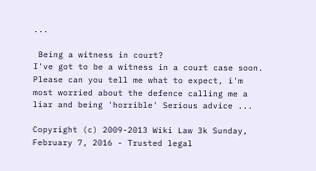...

 Being a witness in court?
I've got to be a witness in a court case soon. Please can you tell me what to expect, i'm most worried about the defence calling me a liar and being 'horrible' Serious advice ...

Copyright (c) 2009-2013 Wiki Law 3k Sunday, February 7, 2016 - Trusted legal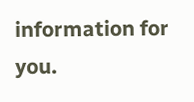information for you.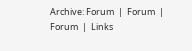Archive: Forum  |  Forum  |  Forum  |  Links